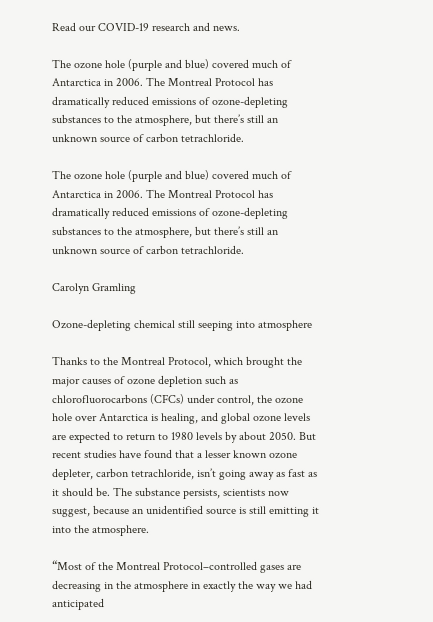Read our COVID-19 research and news.

The ozone hole (purple and blue) covered much of Antarctica in 2006. The Montreal Protocol has dramatically reduced emissions of ozone-depleting substances to the atmosphere, but there’s still an unknown source of carbon tetrachloride.

The ozone hole (purple and blue) covered much of Antarctica in 2006. The Montreal Protocol has dramatically reduced emissions of ozone-depleting substances to the atmosphere, but there’s still an unknown source of carbon tetrachloride.

Carolyn Gramling

Ozone-depleting chemical still seeping into atmosphere

Thanks to the Montreal Protocol, which brought the major causes of ozone depletion such as chlorofluorocarbons (CFCs) under control, the ozone hole over Antarctica is healing, and global ozone levels are expected to return to 1980 levels by about 2050. But recent studies have found that a lesser known ozone depleter, carbon tetrachloride, isn’t going away as fast as it should be. The substance persists, scientists now suggest, because an unidentified source is still emitting it into the atmosphere.

“Most of the Montreal Protocol–controlled gases are decreasing in the atmosphere in exactly the way we had anticipated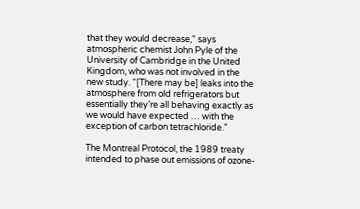that they would decrease,” says atmospheric chemist John Pyle of the University of Cambridge in the United Kingdom, who was not involved in the new study. “[There may be] leaks into the atmosphere from old refrigerators but essentially they’re all behaving exactly as we would have expected … with the exception of carbon tetrachloride.”

The Montreal Protocol, the 1989 treaty intended to phase out emissions of ozone-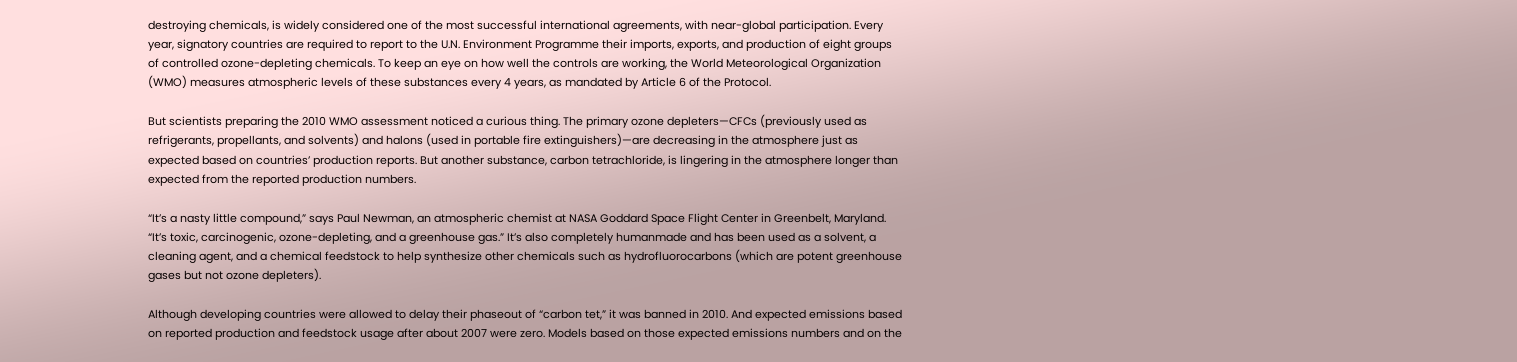destroying chemicals, is widely considered one of the most successful international agreements, with near-global participation. Every year, signatory countries are required to report to the U.N. Environment Programme their imports, exports, and production of eight groups of controlled ozone-depleting chemicals. To keep an eye on how well the controls are working, the World Meteorological Organization (WMO) measures atmospheric levels of these substances every 4 years, as mandated by Article 6 of the Protocol.

But scientists preparing the 2010 WMO assessment noticed a curious thing. The primary ozone depleters—CFCs (previously used as refrigerants, propellants, and solvents) and halons (used in portable fire extinguishers)—are decreasing in the atmosphere just as expected based on countries’ production reports. But another substance, carbon tetrachloride, is lingering in the atmosphere longer than expected from the reported production numbers.

“It’s a nasty little compound,” says Paul Newman, an atmospheric chemist at NASA Goddard Space Flight Center in Greenbelt, Maryland. “It’s toxic, carcinogenic, ozone-depleting, and a greenhouse gas.” It’s also completely humanmade and has been used as a solvent, a cleaning agent, and a chemical feedstock to help synthesize other chemicals such as hydrofluorocarbons (which are potent greenhouse gases but not ozone depleters).

Although developing countries were allowed to delay their phaseout of “carbon tet,” it was banned in 2010. And expected emissions based on reported production and feedstock usage after about 2007 were zero. Models based on those expected emissions numbers and on the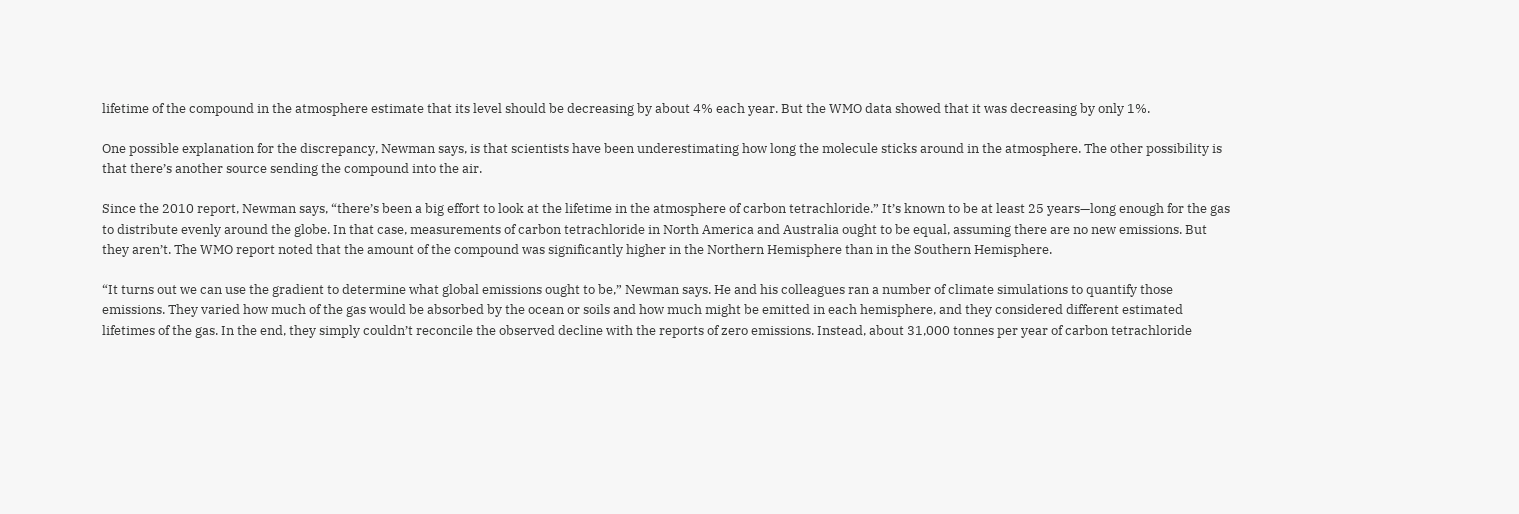lifetime of the compound in the atmosphere estimate that its level should be decreasing by about 4% each year. But the WMO data showed that it was decreasing by only 1%.

One possible explanation for the discrepancy, Newman says, is that scientists have been underestimating how long the molecule sticks around in the atmosphere. The other possibility is that there’s another source sending the compound into the air.

Since the 2010 report, Newman says, “there’s been a big effort to look at the lifetime in the atmosphere of carbon tetrachloride.” It’s known to be at least 25 years—long enough for the gas to distribute evenly around the globe. In that case, measurements of carbon tetrachloride in North America and Australia ought to be equal, assuming there are no new emissions. But they aren’t. The WMO report noted that the amount of the compound was significantly higher in the Northern Hemisphere than in the Southern Hemisphere.

“It turns out we can use the gradient to determine what global emissions ought to be,” Newman says. He and his colleagues ran a number of climate simulations to quantify those emissions. They varied how much of the gas would be absorbed by the ocean or soils and how much might be emitted in each hemisphere, and they considered different estimated lifetimes of the gas. In the end, they simply couldn’t reconcile the observed decline with the reports of zero emissions. Instead, about 31,000 tonnes per year of carbon tetrachloride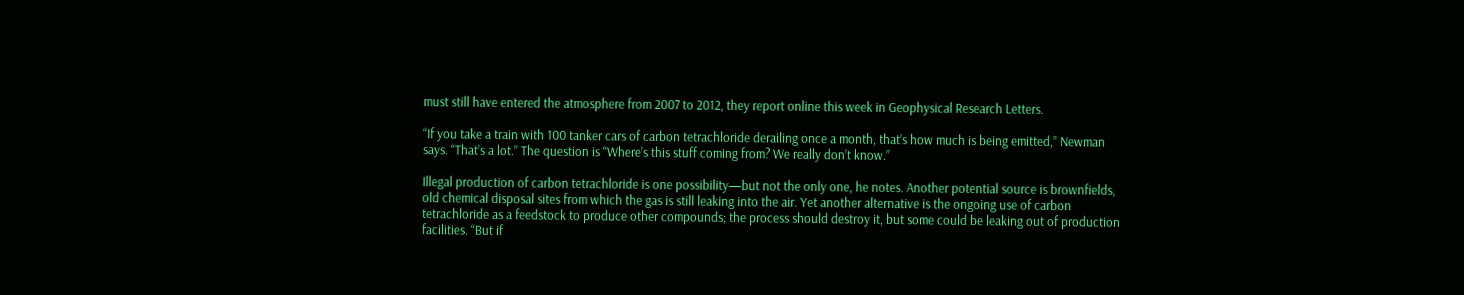must still have entered the atmosphere from 2007 to 2012, they report online this week in Geophysical Research Letters.

“If you take a train with 100 tanker cars of carbon tetrachloride derailing once a month, that’s how much is being emitted,” Newman says. “That’s a lot.” The question is “Where’s this stuff coming from? We really don’t know.”

Illegal production of carbon tetrachloride is one possibility—but not the only one, he notes. Another potential source is brownfields, old chemical disposal sites from which the gas is still leaking into the air. Yet another alternative is the ongoing use of carbon tetrachloride as a feedstock to produce other compounds; the process should destroy it, but some could be leaking out of production facilities. “But if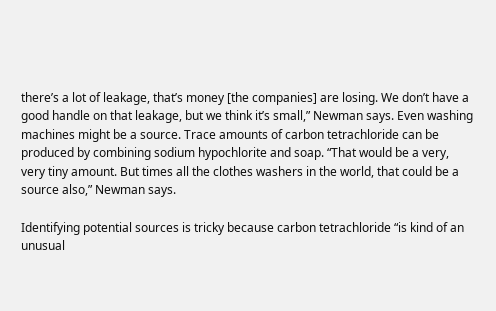there’s a lot of leakage, that’s money [the companies] are losing. We don’t have a good handle on that leakage, but we think it’s small,” Newman says. Even washing machines might be a source. Trace amounts of carbon tetrachloride can be produced by combining sodium hypochlorite and soap. “That would be a very, very tiny amount. But times all the clothes washers in the world, that could be a source also,” Newman says.

Identifying potential sources is tricky because carbon tetrachloride “is kind of an unusual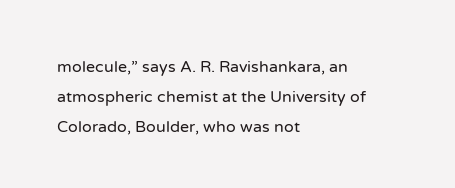molecule,” says A. R. Ravishankara, an atmospheric chemist at the University of Colorado, Boulder, who was not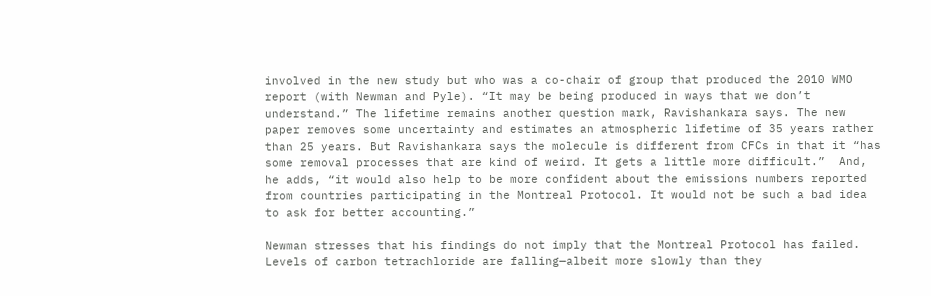involved in the new study but who was a co-chair of group that produced the 2010 WMO report (with Newman and Pyle). “It may be being produced in ways that we don’t understand.” The lifetime remains another question mark, Ravishankara says. The new paper removes some uncertainty and estimates an atmospheric lifetime of 35 years rather than 25 years. But Ravishankara says the molecule is different from CFCs in that it “has some removal processes that are kind of weird. It gets a little more difficult.”  And, he adds, “it would also help to be more confident about the emissions numbers reported from countries participating in the Montreal Protocol. It would not be such a bad idea to ask for better accounting.”

Newman stresses that his findings do not imply that the Montreal Protocol has failed. Levels of carbon tetrachloride are falling—albeit more slowly than they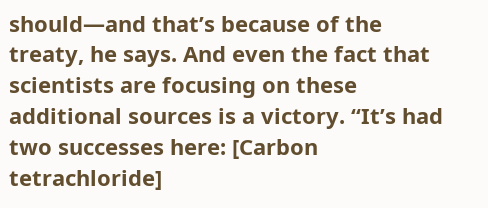should—and that’s because of the treaty, he says. And even the fact that scientists are focusing on these additional sources is a victory. “It’s had two successes here: [Carbon tetrachloride]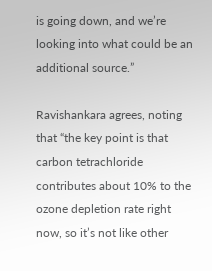is going down, and we’re looking into what could be an additional source.”

Ravishankara agrees, noting that “the key point is that carbon tetrachloride contributes about 10% to the ozone depletion rate right now, so it’s not like other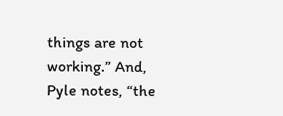things are not working.” And, Pyle notes, “the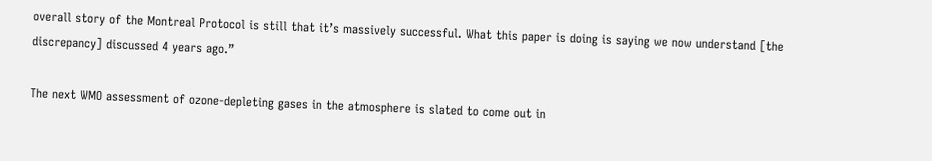overall story of the Montreal Protocol is still that it’s massively successful. What this paper is doing is saying we now understand [the discrepancy] discussed 4 years ago.”

The next WMO assessment of ozone-depleting gases in the atmosphere is slated to come out in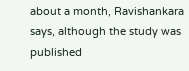about a month, Ravishankara says, although the study was published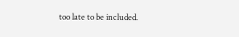too late to be included.